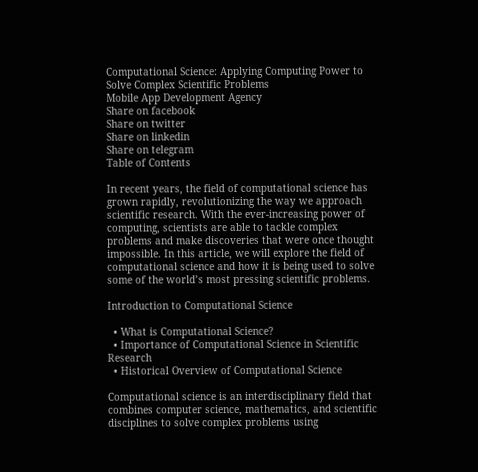Computational Science: Applying Computing Power to Solve Complex Scientific Problems
Mobile App Development Agency
Share on facebook
Share on twitter
Share on linkedin
Share on telegram
Table of Contents

In recent years, the field of computational science has grown rapidly, revolutionizing the way we approach scientific research. With the ever-increasing power of computing, scientists are able to tackle complex problems and make discoveries that were once thought impossible. In this article, we will explore the field of computational science and how it is being used to solve some of the world’s most pressing scientific problems.

Introduction to Computational Science

  • What is Computational Science?
  • Importance of Computational Science in Scientific Research
  • Historical Overview of Computational Science

Computational science is an interdisciplinary field that combines computer science, mathematics, and scientific disciplines to solve complex problems using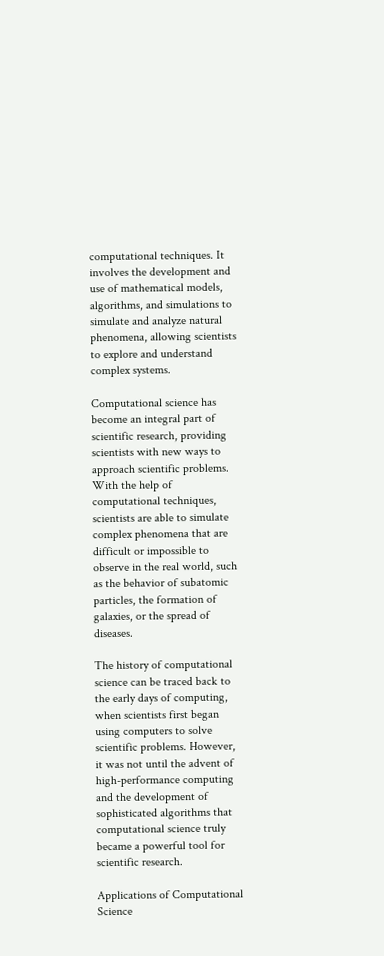computational techniques. It involves the development and use of mathematical models, algorithms, and simulations to simulate and analyze natural phenomena, allowing scientists to explore and understand complex systems.

Computational science has become an integral part of scientific research, providing scientists with new ways to approach scientific problems. With the help of computational techniques, scientists are able to simulate complex phenomena that are difficult or impossible to observe in the real world, such as the behavior of subatomic particles, the formation of galaxies, or the spread of diseases.

The history of computational science can be traced back to the early days of computing, when scientists first began using computers to solve scientific problems. However, it was not until the advent of high-performance computing and the development of sophisticated algorithms that computational science truly became a powerful tool for scientific research.

Applications of Computational Science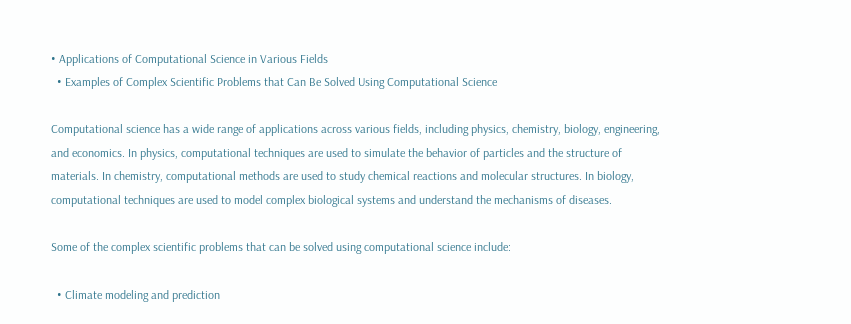• Applications of Computational Science in Various Fields
  • Examples of Complex Scientific Problems that Can Be Solved Using Computational Science

Computational science has a wide range of applications across various fields, including physics, chemistry, biology, engineering, and economics. In physics, computational techniques are used to simulate the behavior of particles and the structure of materials. In chemistry, computational methods are used to study chemical reactions and molecular structures. In biology, computational techniques are used to model complex biological systems and understand the mechanisms of diseases.

Some of the complex scientific problems that can be solved using computational science include:

  • Climate modeling and prediction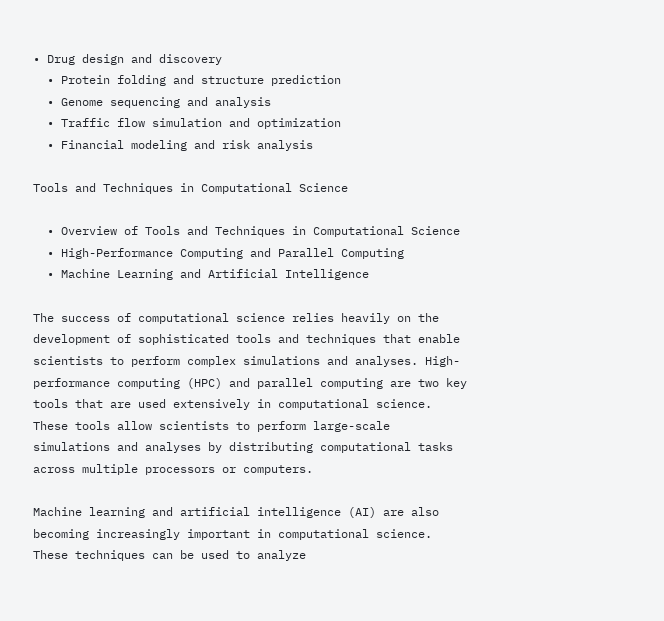• Drug design and discovery
  • Protein folding and structure prediction
  • Genome sequencing and analysis
  • Traffic flow simulation and optimization
  • Financial modeling and risk analysis

Tools and Techniques in Computational Science

  • Overview of Tools and Techniques in Computational Science
  • High-Performance Computing and Parallel Computing
  • Machine Learning and Artificial Intelligence

The success of computational science relies heavily on the development of sophisticated tools and techniques that enable scientists to perform complex simulations and analyses. High-performance computing (HPC) and parallel computing are two key tools that are used extensively in computational science. These tools allow scientists to perform large-scale simulations and analyses by distributing computational tasks across multiple processors or computers.

Machine learning and artificial intelligence (AI) are also becoming increasingly important in computational science. These techniques can be used to analyze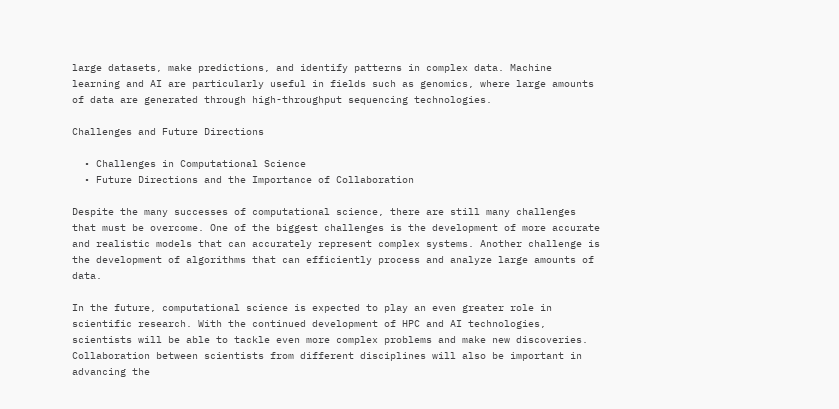large datasets, make predictions, and identify patterns in complex data. Machine learning and AI are particularly useful in fields such as genomics, where large amounts of data are generated through high-throughput sequencing technologies.

Challenges and Future Directions

  • Challenges in Computational Science
  • Future Directions and the Importance of Collaboration

Despite the many successes of computational science, there are still many challenges that must be overcome. One of the biggest challenges is the development of more accurate and realistic models that can accurately represent complex systems. Another challenge is the development of algorithms that can efficiently process and analyze large amounts of data.

In the future, computational science is expected to play an even greater role in scientific research. With the continued development of HPC and AI technologies, scientists will be able to tackle even more complex problems and make new discoveries. Collaboration between scientists from different disciplines will also be important in advancing the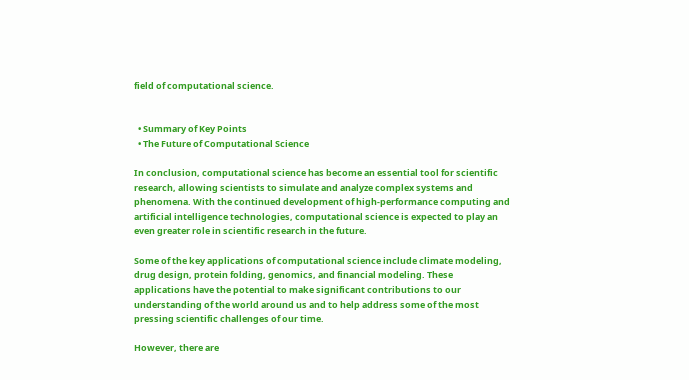field of computational science.


  • Summary of Key Points
  • The Future of Computational Science

In conclusion, computational science has become an essential tool for scientific research, allowing scientists to simulate and analyze complex systems and phenomena. With the continued development of high-performance computing and artificial intelligence technologies, computational science is expected to play an even greater role in scientific research in the future.

Some of the key applications of computational science include climate modeling, drug design, protein folding, genomics, and financial modeling. These applications have the potential to make significant contributions to our understanding of the world around us and to help address some of the most pressing scientific challenges of our time.

However, there are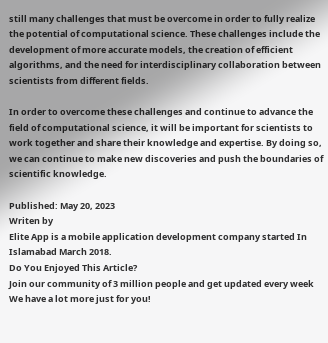still many challenges that must be overcome in order to fully realize the potential of computational science. These challenges include the development of more accurate models, the creation of efficient algorithms, and the need for interdisciplinary collaboration between scientists from different fields.

In order to overcome these challenges and continue to advance the field of computational science, it will be important for scientists to work together and share their knowledge and expertise. By doing so, we can continue to make new discoveries and push the boundaries of scientific knowledge.

Published: May 20, 2023
Writen by
Elite App is a mobile application development company started In Islamabad March 2018.
Do You Enjoyed This Article?
Join our community of 3 million people and get updated every week We have a lot more just for you!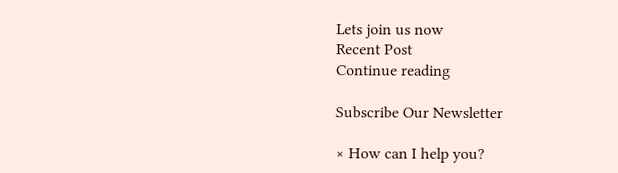Lets join us now
Recent Post
Continue reading

Subscribe Our Newsletter

× How can I help you?